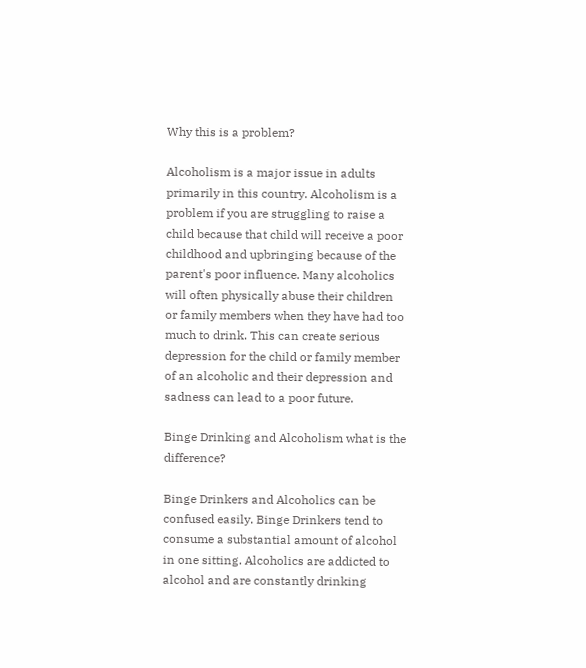Why this is a problem?

Alcoholism is a major issue in adults primarily in this country. Alcoholism is a problem if you are struggling to raise a child because that child will receive a poor childhood and upbringing because of the parent's poor influence. Many alcoholics will often physically abuse their children or family members when they have had too much to drink. This can create serious depression for the child or family member of an alcoholic and their depression and sadness can lead to a poor future.

Binge Drinking and Alcoholism what is the difference?

Binge Drinkers and Alcoholics can be confused easily. Binge Drinkers tend to consume a substantial amount of alcohol in one sitting. Alcoholics are addicted to alcohol and are constantly drinking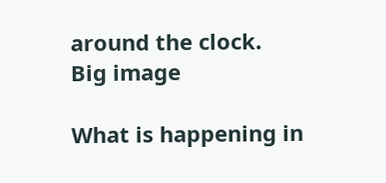around the clock.
Big image

What is happening in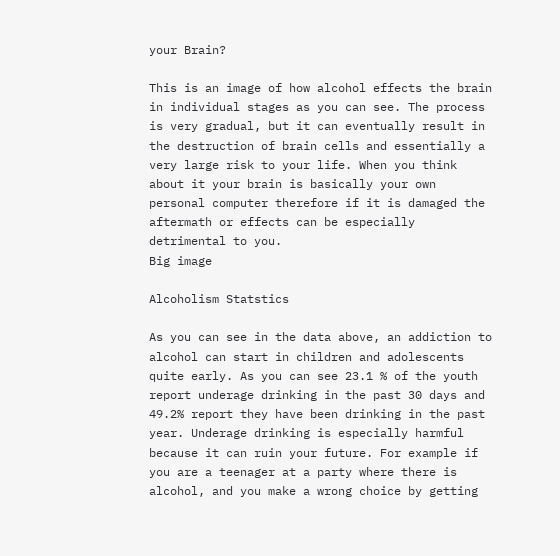your Brain?

This is an image of how alcohol effects the brain in individual stages as you can see. The process is very gradual, but it can eventually result in the destruction of brain cells and essentially a very large risk to your life. When you think about it your brain is basically your own personal computer therefore if it is damaged the aftermath or effects can be especially detrimental to you.
Big image

Alcoholism Statstics

As you can see in the data above, an addiction to alcohol can start in children and adolescents quite early. As you can see 23.1 % of the youth report underage drinking in the past 30 days and 49.2% report they have been drinking in the past year. Underage drinking is especially harmful because it can ruin your future. For example if you are a teenager at a party where there is alcohol, and you make a wrong choice by getting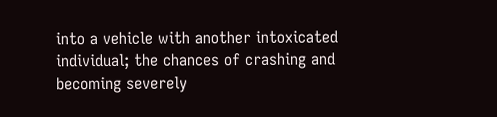into a vehicle with another intoxicated individual; the chances of crashing and becoming severely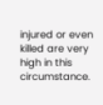injured or even killed are very high in this circumstance.